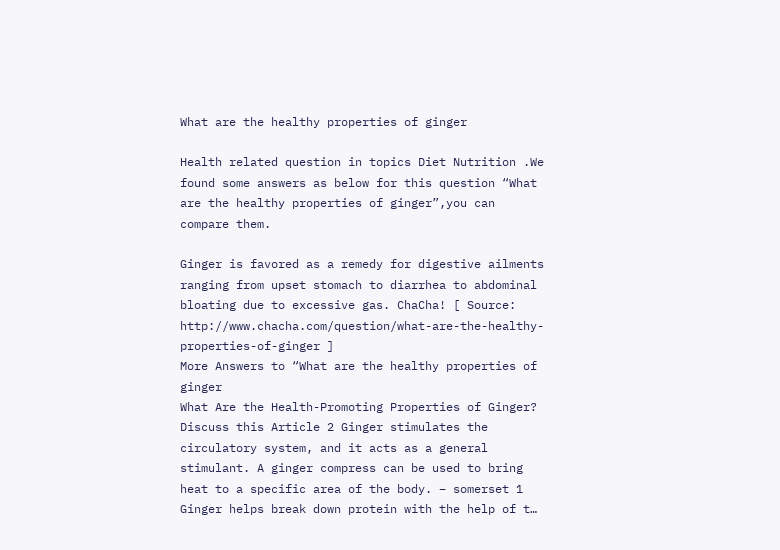What are the healthy properties of ginger

Health related question in topics Diet Nutrition .We found some answers as below for this question “What are the healthy properties of ginger”,you can compare them.

Ginger is favored as a remedy for digestive ailments ranging from upset stomach to diarrhea to abdominal bloating due to excessive gas. ChaCha! [ Source: http://www.chacha.com/question/what-are-the-healthy-properties-of-ginger ]
More Answers to “What are the healthy properties of ginger
What Are the Health-Promoting Properties of Ginger?
Discuss this Article 2 Ginger stimulates the circulatory system, and it acts as a general stimulant. A ginger compress can be used to bring heat to a specific area of the body. – somerset 1 Ginger helps break down protein with the help of t…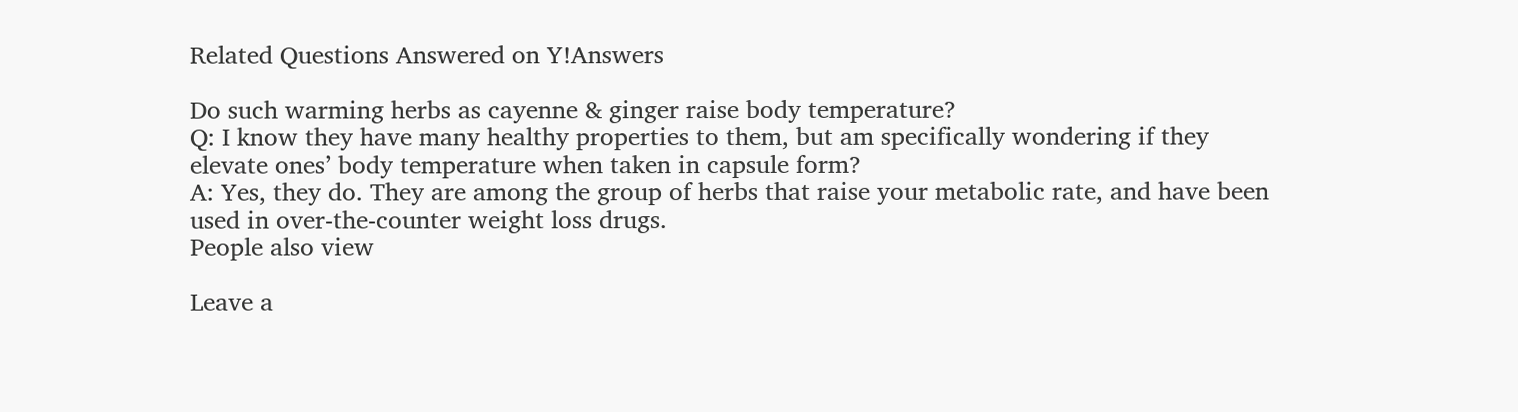Related Questions Answered on Y!Answers

Do such warming herbs as cayenne & ginger raise body temperature?
Q: I know they have many healthy properties to them, but am specifically wondering if they elevate ones’ body temperature when taken in capsule form?
A: Yes, they do. They are among the group of herbs that raise your metabolic rate, and have been used in over-the-counter weight loss drugs.
People also view

Leave a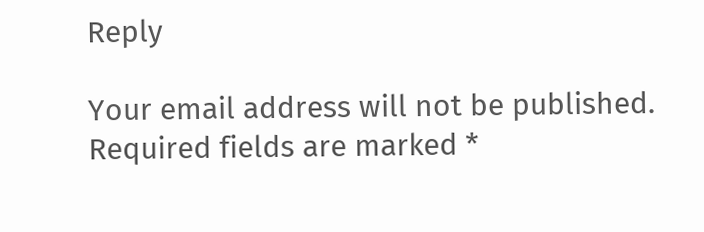Reply

Your email address will not be published. Required fields are marked *